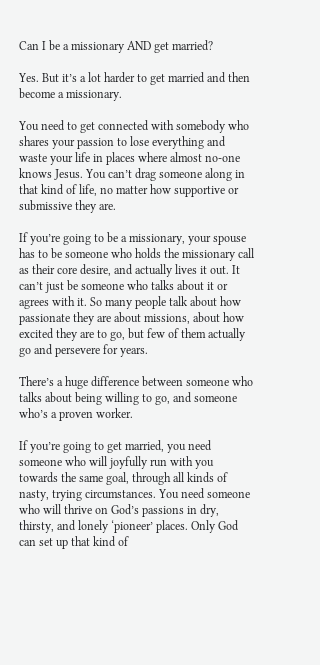Can I be a missionary AND get married?

Yes. But it’s a lot harder to get married and then become a missionary.

You need to get connected with somebody who shares your passion to lose everything and waste your life in places where almost no-one knows Jesus. You can’t drag someone along in that kind of life, no matter how supportive or submissive they are.

If you’re going to be a missionary, your spouse has to be someone who holds the missionary call as their core desire, and actually lives it out. It can’t just be someone who talks about it or agrees with it. So many people talk about how passionate they are about missions, about how excited they are to go, but few of them actually go and persevere for years.

There’s a huge difference between someone who talks about being willing to go, and someone who’s a proven worker.

If you’re going to get married, you need someone who will joyfully run with you towards the same goal, through all kinds of nasty, trying circumstances. You need someone who will thrive on God’s passions in dry, thirsty, and lonely ‘pioneer’ places. Only God can set up that kind of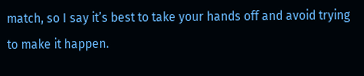match, so I say it’s best to take your hands off and avoid trying to make it happen.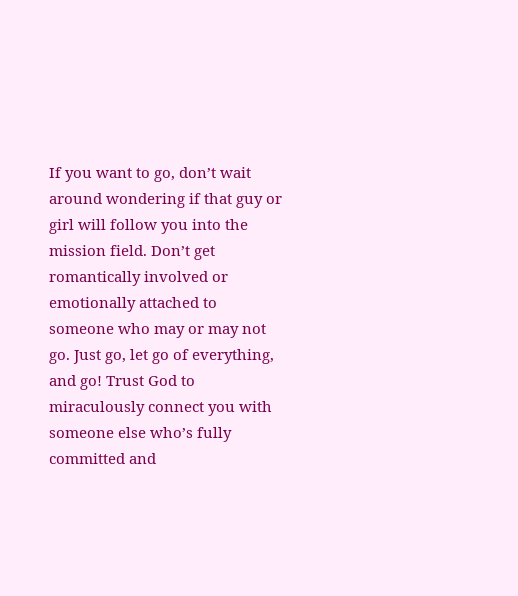If you want to go, don’t wait around wondering if that guy or girl will follow you into the mission field. Don’t get romantically involved or emotionally attached to someone who may or may not go. Just go, let go of everything, and go! Trust God to miraculously connect you with someone else who’s fully committed and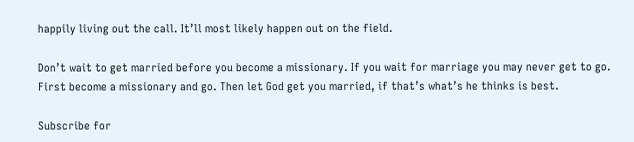happily living out the call. It’ll most likely happen out on the field.

Don’t wait to get married before you become a missionary. If you wait for marriage you may never get to go. First become a missionary and go. Then let God get you married, if that’s what’s he thinks is best.

Subscribe for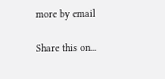more by email

Share this on...